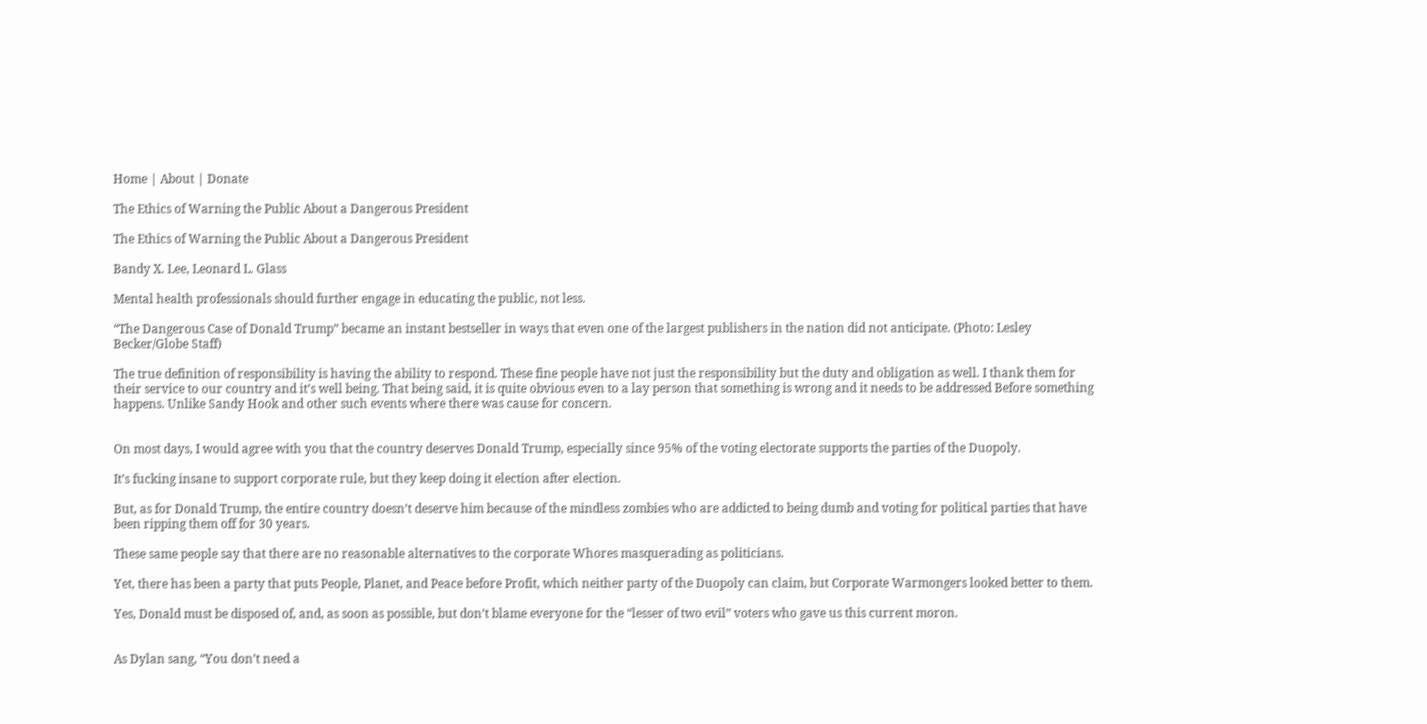Home | About | Donate

The Ethics of Warning the Public About a Dangerous President

The Ethics of Warning the Public About a Dangerous President

Bandy X. Lee, Leonard L. Glass

Mental health professionals should further engage in educating the public, not less.

“The Dangerous Case of Donald Trump” became an instant bestseller in ways that even one of the largest publishers in the nation did not anticipate. (Photo: Lesley Becker/Globe Staff)

The true definition of responsibility is having the ability to respond. These fine people have not just the responsibility but the duty and obligation as well. I thank them for their service to our country and it’s well being. That being said, it is quite obvious even to a lay person that something is wrong and it needs to be addressed Before something happens. Unlike Sandy Hook and other such events where there was cause for concern.


On most days, I would agree with you that the country deserves Donald Trump, especially since 95% of the voting electorate supports the parties of the Duopoly.

It’s fucking insane to support corporate rule, but they keep doing it election after election.

But, as for Donald Trump, the entire country doesn’t deserve him because of the mindless zombies who are addicted to being dumb and voting for political parties that have been ripping them off for 30 years.

These same people say that there are no reasonable alternatives to the corporate Whores masquerading as politicians.

Yet, there has been a party that puts People, Planet, and Peace before Profit, which neither party of the Duopoly can claim, but Corporate Warmongers looked better to them.

Yes, Donald must be disposed of, and, as soon as possible, but don’t blame everyone for the “lesser of two evil” voters who gave us this current moron.


As Dylan sang, “You don’t need a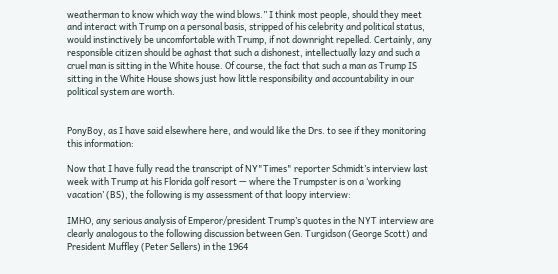weatherman to know which way the wind blows.” I think most people, should they meet and interact with Trump on a personal basis, stripped of his celebrity and political status, would instinctively be uncomfortable with Trump, if not downright repelled. Certainly, any responsible citizen should be aghast that such a dishonest, intellectually lazy and such a cruel man is sitting in the White house. Of course, the fact that such a man as Trump IS sitting in the White House shows just how little responsibility and accountability in our political system are worth.


PonyBoy, as I have said elsewhere here, and would like the Drs. to see if they monitoring this information:

Now that I have fully read the transcript of NY"Times" reporter Schmidt’s interview last week with Trump at his Florida golf resort — where the Trumpster is on a ‘working vacation’ (BS), the following is my assessment of that loopy interview:

IMHO, any serious analysis of Emperor/president Trump’s quotes in the NYT interview are clearly analogous to the following discussion between Gen. Turgidson (George Scott) and President Muffley (Peter Sellers) in the 1964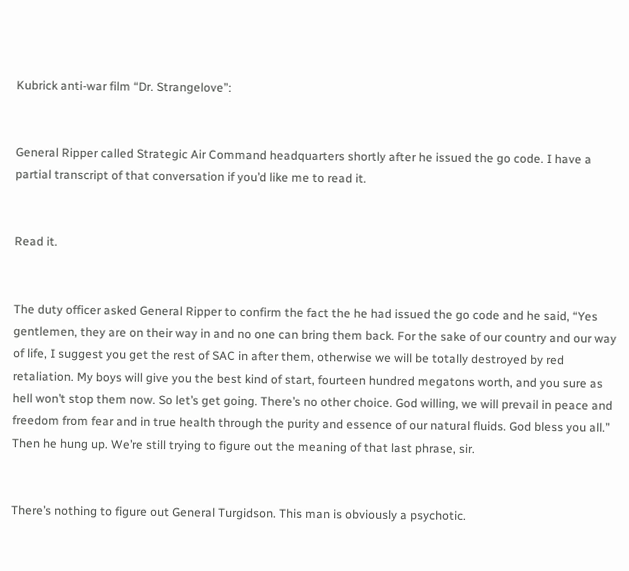Kubrick anti-war film “Dr. Strangelove”:


General Ripper called Strategic Air Command headquarters shortly after he issued the go code. I have a partial transcript of that conversation if you’d like me to read it.


Read it.


The duty officer asked General Ripper to confirm the fact the he had issued the go code and he said, “Yes gentlemen, they are on their way in and no one can bring them back. For the sake of our country and our way of life, I suggest you get the rest of SAC in after them, otherwise we will be totally destroyed by red retaliation. My boys will give you the best kind of start, fourteen hundred megatons worth, and you sure as hell won’t stop them now. So let’s get going. There’s no other choice. God willing, we will prevail in peace and freedom from fear and in true health through the purity and essence of our natural fluids. God bless you all.” Then he hung up. We’re still trying to figure out the meaning of that last phrase, sir.


There’s nothing to figure out General Turgidson. This man is obviously a psychotic.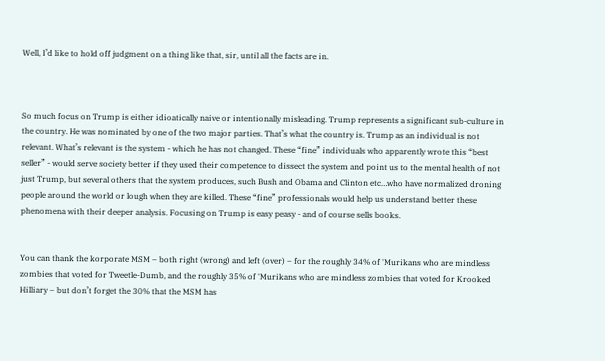Well, I’d like to hold off judgment on a thing like that, sir, until all the facts are in.



So much focus on Trump is either idioatically naive or intentionally misleading. Trump represents a significant sub-culture in the country. He was nominated by one of the two major parties. That’s what the country is. Trump as an individual is not relevant. What’s relevant is the system - which he has not changed. These “fine” individuals who apparently wrote this “best seller” - would serve society better if they used their competence to dissect the system and point us to the mental health of not just Trump, but several others that the system produces, such Bush and Obama and Clinton etc…who have normalized droning people around the world or lough when they are killed. These “fine” professionals would help us understand better these phenomena with their deeper analysis. Focusing on Trump is easy peasy - and of course sells books.


You can thank the korporate MSM – both right (wrong) and left (over) – for the roughly 34% of 'Murikans who are mindless zombies that voted for Tweetle-Dumb, and the roughly 35% of 'Murikans who are mindless zombies that voted for Krooked Hilliary – but don’t forget the 30% that the MSM has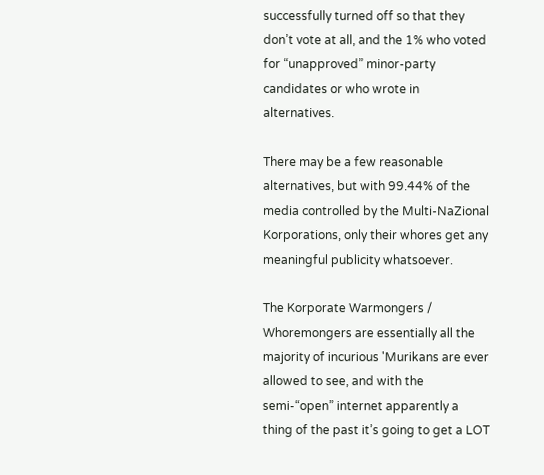successfully turned off so that they don’t vote at all, and the 1% who voted for “unapproved” minor-party candidates or who wrote in alternatives.

There may be a few reasonable alternatives, but with 99.44% of the media controlled by the Multi-NaZional Korporations, only their whores get any meaningful publicity whatsoever.

The Korporate Warmongers / Whoremongers are essentially all the majority of incurious 'Murikans are ever allowed to see, and with the semi-“open” internet apparently a thing of the past it’s going to get a LOT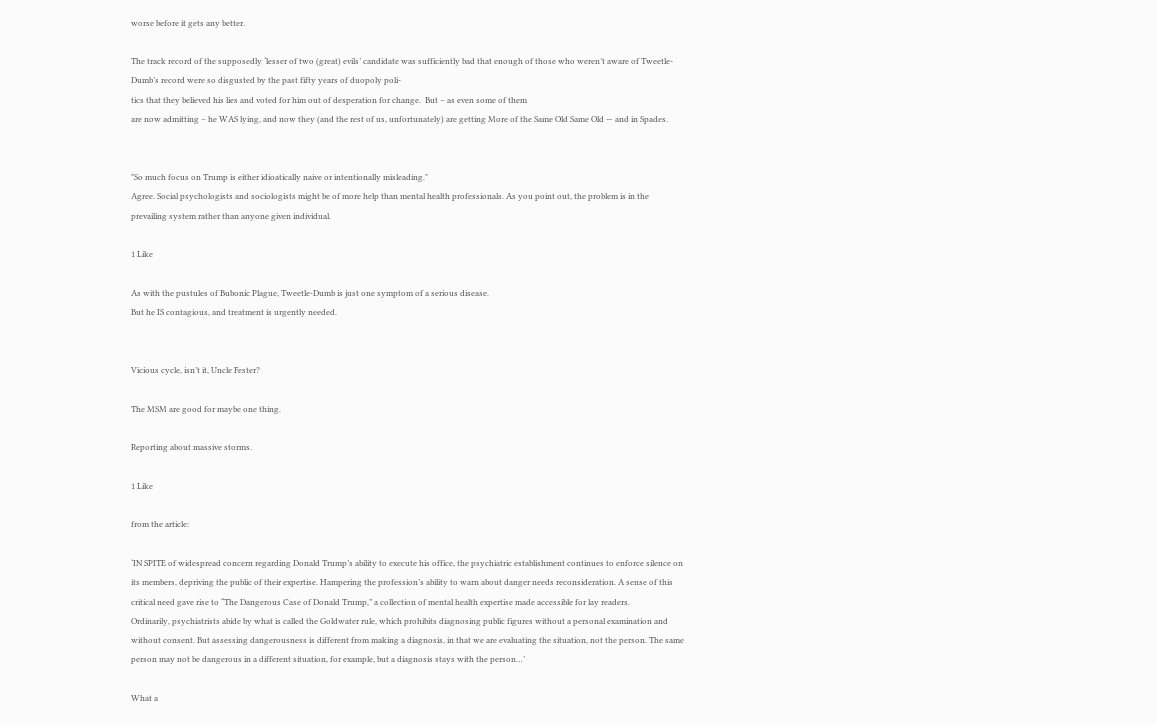worse before it gets any better.

The track record of the supposedly ‘lesser of two (great) evils’ candidate was sufficiently bad that enough of those who weren’t aware of Tweetle-Dumb’s record were so disgusted by the past fifty years of duopoly poli-
tics that they believed his lies and voted for him out of desperation for change.  But – as even some of them
are now admitting – he WAS lying, and now they (and the rest of us, unfortunately) are getting More of the Same Old Same Old — and in Spades.


"So much focus on Trump is either idioatically naive or intentionally misleading."
Agree. Social psychologists and sociologists might be of more help than mental health professionals. As you point out, the problem is in the prevailing system rather than anyone given individual.

1 Like

As with the pustules of Bubonic Plague, Tweetle-Dumb is just one symptom of a serious disease.
But he IS contagious, and treatment is urgently needed.


Vicious cycle, isn’t it, Uncle Fester?

The MSM are good for maybe one thing.

Reporting about massive storms.

1 Like

from the article:

‘IN SPITE of widespread concern regarding Donald Trump’s ability to execute his office, the psychiatric establishment continues to enforce silence on its members, depriving the public of their expertise. Hampering the profession’s ability to warn about danger needs reconsideration. A sense of this critical need gave rise to “The Dangerous Case of Donald Trump,” a collection of mental health expertise made accessible for lay readers.
Ordinarily, psychiatrists abide by what is called the Goldwater rule, which prohibits diagnosing public figures without a personal examination and without consent. But assessing dangerousness is different from making a diagnosis, in that we are evaluating the situation, not the person. The same person may not be dangerous in a different situation, for example, but a diagnosis stays with the person…’

What a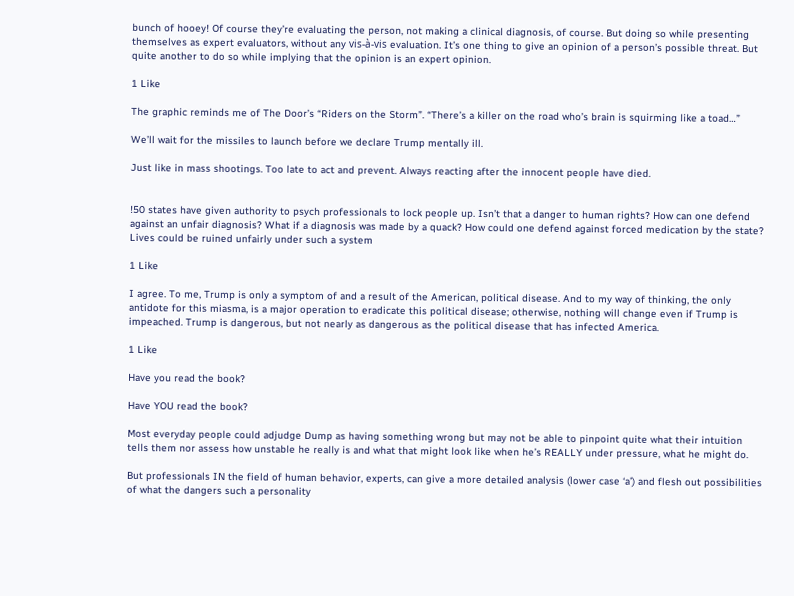bunch of hooey! Of course they’re evaluating the person, not making a clinical diagnosis, of course. But doing so while presenting themselves as expert evaluators, without any vis-à-vis evaluation. It’s one thing to give an opinion of a person’s possible threat. But quite another to do so while implying that the opinion is an expert opinion.

1 Like

The graphic reminds me of The Door’s “Riders on the Storm”. “There’s a killer on the road who’s brain is squirming like a toad…”

We’ll wait for the missiles to launch before we declare Trump mentally ill.

Just like in mass shootings. Too late to act and prevent. Always reacting after the innocent people have died.


!50 states have given authority to psych professionals to lock people up. Isn’t that a danger to human rights? How can one defend against an unfair diagnosis? What if a diagnosis was made by a quack? How could one defend against forced medication by the state? Lives could be ruined unfairly under such a system

1 Like

I agree. To me, Trump is only a symptom of and a result of the American, political disease. And to my way of thinking, the only antidote for this miasma, is a major operation to eradicate this political disease; otherwise, nothing will change even if Trump is impeached. Trump is dangerous, but not nearly as dangerous as the political disease that has infected America.

1 Like

Have you read the book?

Have YOU read the book?

Most everyday people could adjudge Dump as having something wrong but may not be able to pinpoint quite what their intuition tells them nor assess how unstable he really is and what that might look like when he’s REALLY under pressure, what he might do.

But professionals IN the field of human behavior, experts, can give a more detailed analysis (lower case ‘a’) and flesh out possibilities of what the dangers such a personality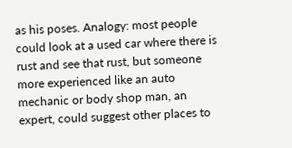as his poses. Analogy: most people could look at a used car where there is rust and see that rust, but someone more experienced like an auto mechanic or body shop man, an expert, could suggest other places to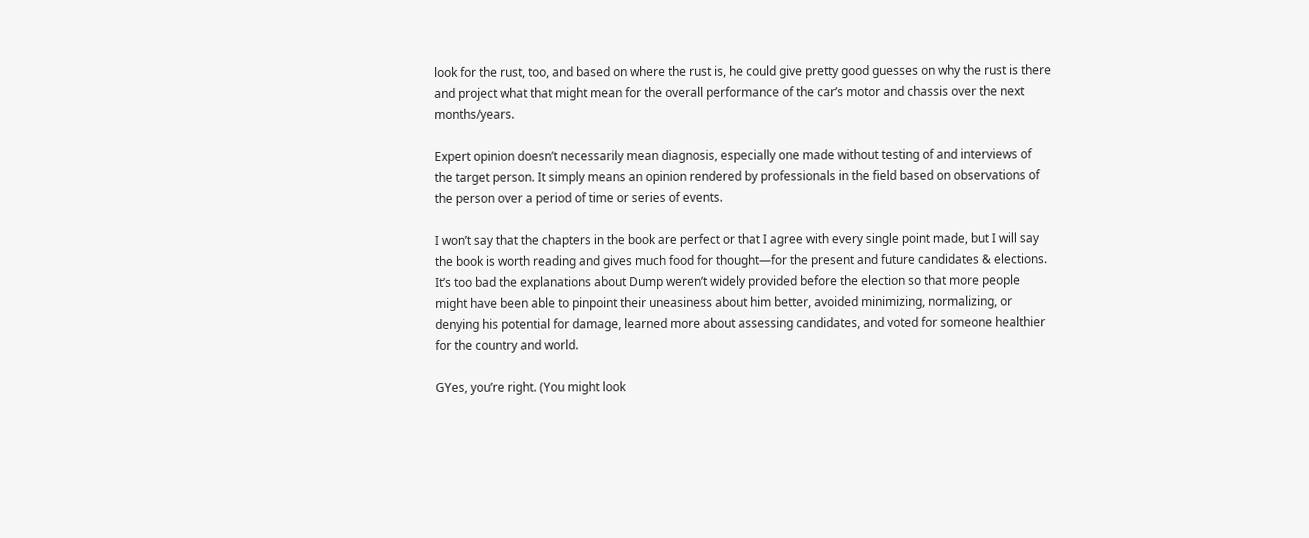look for the rust, too, and based on where the rust is, he could give pretty good guesses on why the rust is there and project what that might mean for the overall performance of the car’s motor and chassis over the next months/years.

Expert opinion doesn’t necessarily mean diagnosis, especially one made without testing of and interviews of the target person. It simply means an opinion rendered by professionals in the field based on observations of the person over a period of time or series of events.

I won’t say that the chapters in the book are perfect or that I agree with every single point made, but I will say the book is worth reading and gives much food for thought—for the present and future candidates & elections. It’s too bad the explanations about Dump weren’t widely provided before the election so that more people might have been able to pinpoint their uneasiness about him better, avoided minimizing, normalizing, or denying his potential for damage, learned more about assessing candidates, and voted for someone healthier for the country and world.

GYes, you’re right. (You might look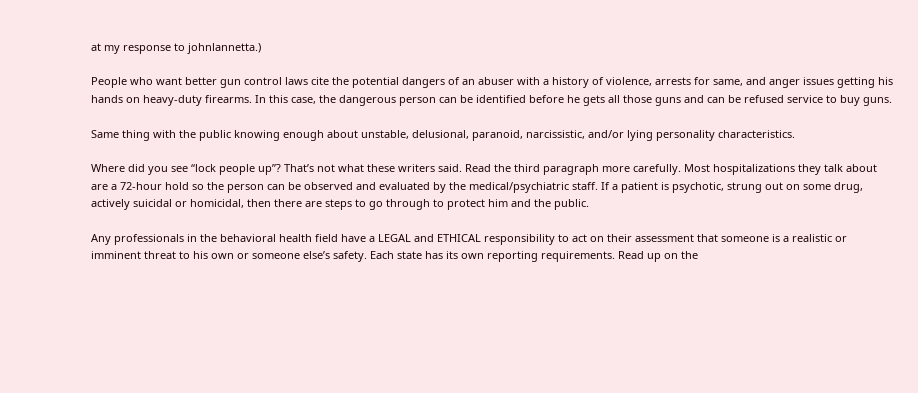at my response to johnlannetta.)

People who want better gun control laws cite the potential dangers of an abuser with a history of violence, arrests for same, and anger issues getting his hands on heavy-duty firearms. In this case, the dangerous person can be identified before he gets all those guns and can be refused service to buy guns.

Same thing with the public knowing enough about unstable, delusional, paranoid, narcissistic, and/or lying personality characteristics.

Where did you see “lock people up”? That’s not what these writers said. Read the third paragraph more carefully. Most hospitalizations they talk about are a 72-hour hold so the person can be observed and evaluated by the medical/psychiatric staff. If a patient is psychotic, strung out on some drug, actively suicidal or homicidal, then there are steps to go through to protect him and the public.

Any professionals in the behavioral health field have a LEGAL and ETHICAL responsibility to act on their assessment that someone is a realistic or imminent threat to his own or someone else’s safety. Each state has its own reporting requirements. Read up on the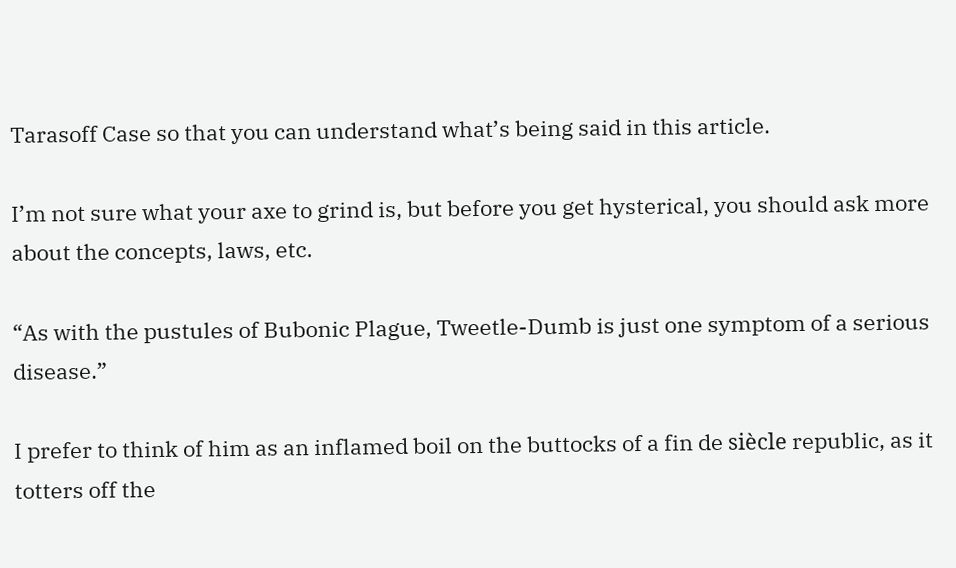Tarasoff Case so that you can understand what’s being said in this article.

I’m not sure what your axe to grind is, but before you get hysterical, you should ask more about the concepts, laws, etc.

“As with the pustules of Bubonic Plague, Tweetle-Dumb is just one symptom of a serious disease.”

I prefer to think of him as an inflamed boil on the buttocks of a fin de siècle republic, as it totters off the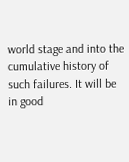world stage and into the cumulative history of such failures. It will be in good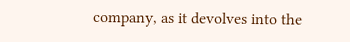company, as it devolves into the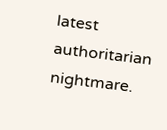latest authoritarian nightmare.